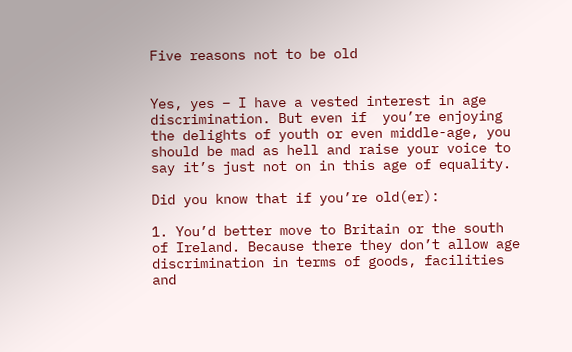Five reasons not to be old


Yes, yes – I have a vested interest in age discrimination. But even if  you’re enjoying the delights of youth or even middle-age, you should be mad as hell and raise your voice to say it’s just not on in this age of equality.

Did you know that if you’re old(er):

1. You’d better move to Britain or the south of Ireland. Because there they don’t allow age discrimination in terms of goods, facilities and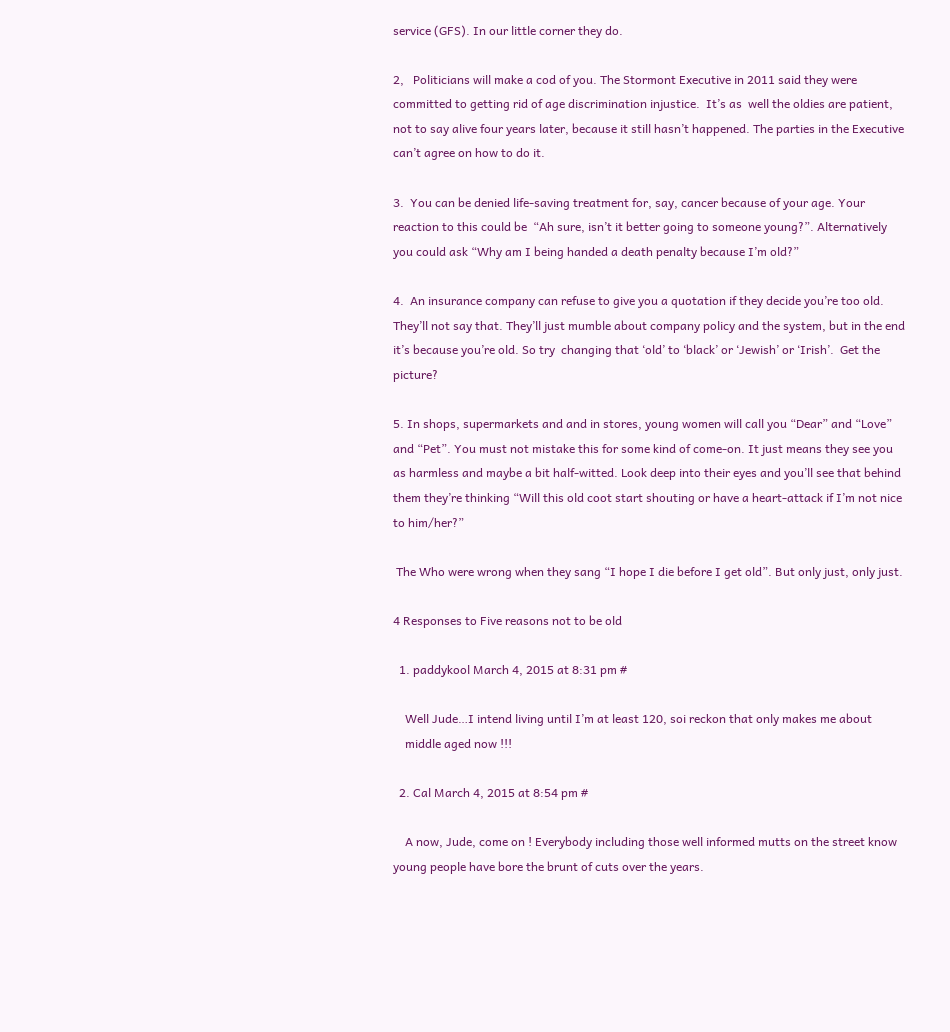service (GFS). In our little corner they do.

2,   Politicians will make a cod of you. The Stormont Executive in 2011 said they were committed to getting rid of age discrimination injustice.  It’s as  well the oldies are patient, not to say alive four years later, because it still hasn’t happened. The parties in the Executive can’t agree on how to do it.

3.  You can be denied life-saving treatment for, say, cancer because of your age. Your reaction to this could be  “Ah sure, isn’t it better going to someone young?”. Alternatively you could ask “Why am I being handed a death penalty because I’m old?”

4.  An insurance company can refuse to give you a quotation if they decide you’re too old. They’ll not say that. They’ll just mumble about company policy and the system, but in the end it’s because you’re old. So try  changing that ‘old’ to ‘black’ or ‘Jewish’ or ‘Irish’.  Get the picture?

5. In shops, supermarkets and and in stores, young women will call you “Dear” and “Love” and “Pet”. You must not mistake this for some kind of come-on. It just means they see you as harmless and maybe a bit half-witted. Look deep into their eyes and you’ll see that behind them they’re thinking “Will this old coot start shouting or have a heart-attack if I’m not nice to him/her?”

 The Who were wrong when they sang “I hope I die before I get old”. But only just, only just.

4 Responses to Five reasons not to be old

  1. paddykool March 4, 2015 at 8:31 pm #

    Well Jude…I intend living until I’m at least 120, soi reckon that only makes me about
    middle aged now !!!

  2. Cal March 4, 2015 at 8:54 pm #

    A now, Jude, come on ! Everybody including those well informed mutts on the street know young people have bore the brunt of cuts over the years.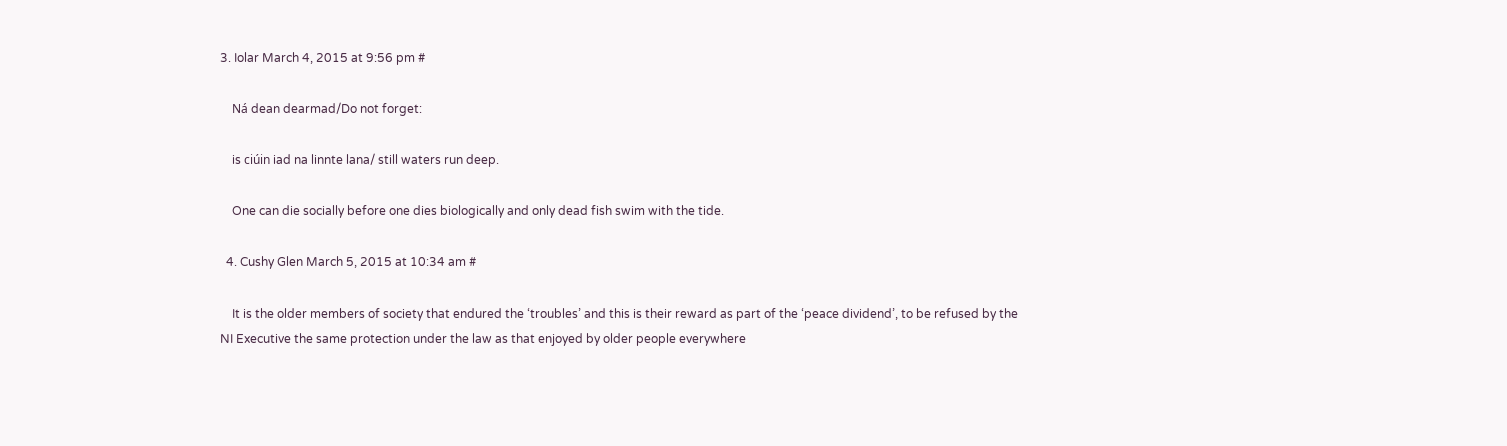3. Iolar March 4, 2015 at 9:56 pm #

    Ná dean dearmad/Do not forget:

    is ciúin iad na linnte lana/ still waters run deep.

    One can die socially before one dies biologically and only dead fish swim with the tide.

  4. Cushy Glen March 5, 2015 at 10:34 am #

    It is the older members of society that endured the ‘troubles’ and this is their reward as part of the ‘peace dividend’, to be refused by the NI Executive the same protection under the law as that enjoyed by older people everywhere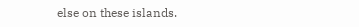else on these islands.